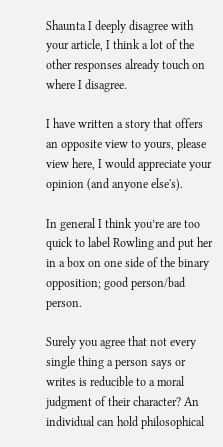Shaunta I deeply disagree with your article, I think a lot of the other responses already touch on where I disagree.

I have written a story that offers an opposite view to yours, please view here, I would appreciate your opinion (and anyone else's).

In general I think you’re are too quick to label Rowling and put her in a box on one side of the binary opposition; good person/bad person.

Surely you agree that not every single thing a person says or writes is reducible to a moral judgment of their character? An individual can hold philosophical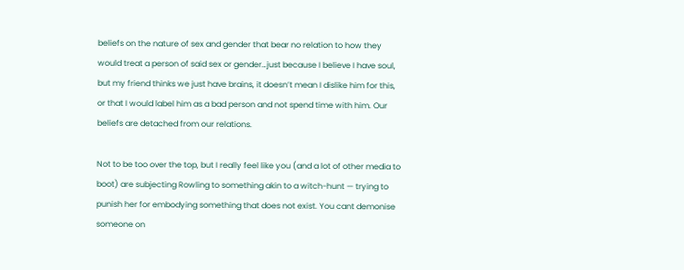beliefs on the nature of sex and gender that bear no relation to how they would treat a person of said sex or gender…just because I believe I have soul, but my friend thinks we just have brains, it doesn’t mean I dislike him for this, or that I would label him as a bad person and not spend time with him. Our beliefs are detached from our relations.

Not to be too over the top, but I really feel like you (and a lot of other media to boot) are subjecting Rowling to something akin to a witch-hunt — trying to punish her for embodying something that does not exist. You cant demonise someone on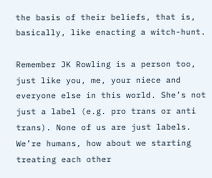the basis of their beliefs, that is, basically, like enacting a witch-hunt.

Remember JK Rowling is a person too, just like you, me, your niece and everyone else in this world. She’s not just a label (e.g. pro trans or anti trans). None of us are just labels. We’re humans, how about we starting treating each other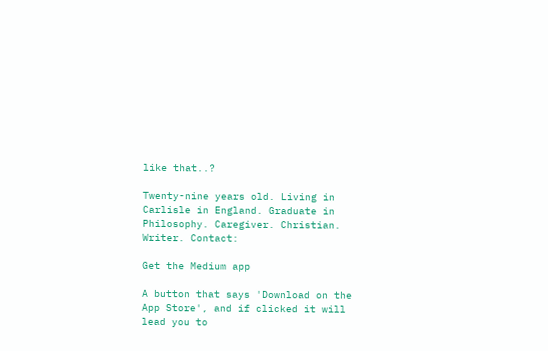like that..?

Twenty-nine years old. Living in Carlisle in England. Graduate in Philosophy. Caregiver. Christian. Writer. Contact:

Get the Medium app

A button that says 'Download on the App Store', and if clicked it will lead you to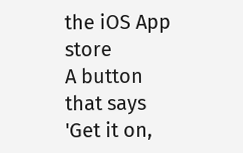the iOS App store
A button that says 'Get it on,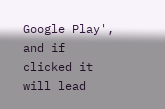Google Play', and if clicked it will lead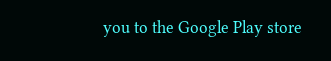you to the Google Play store